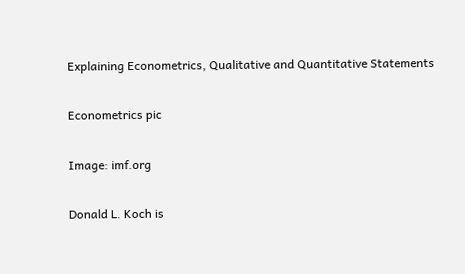Explaining Econometrics, Qualitative and Quantitative Statements

Econometrics pic

Image: imf.org

Donald L. Koch is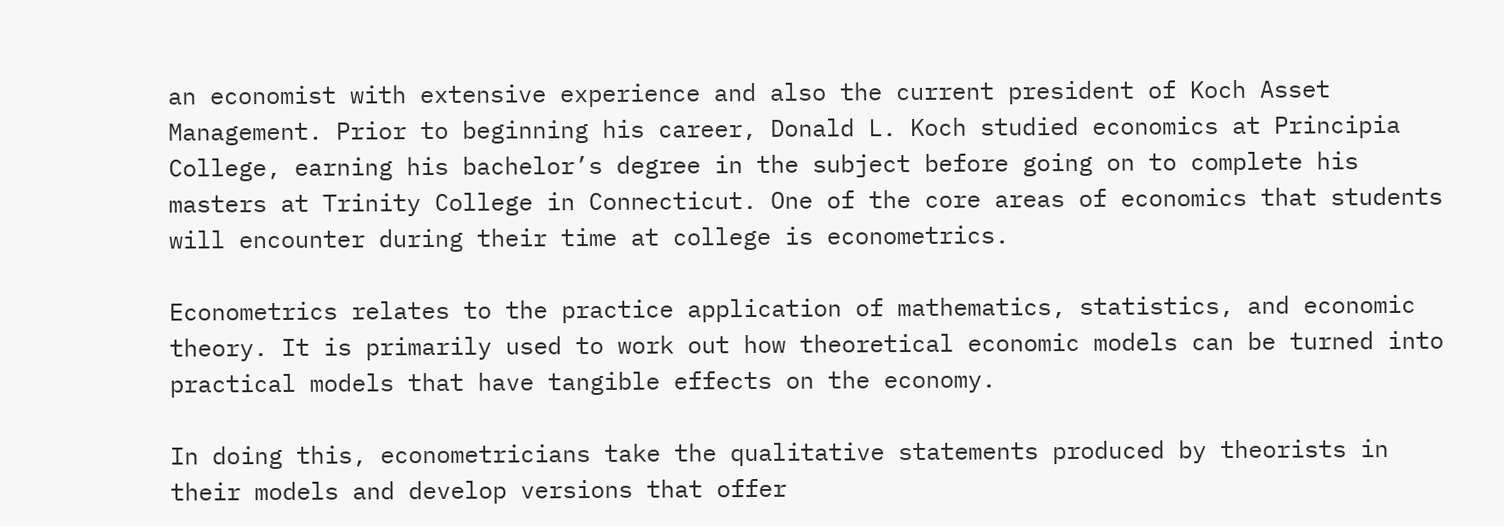an economist with extensive experience and also the current president of Koch Asset Management. Prior to beginning his career, Donald L. Koch studied economics at Principia College, earning his bachelor’s degree in the subject before going on to complete his masters at Trinity College in Connecticut. One of the core areas of economics that students will encounter during their time at college is econometrics.

Econometrics relates to the practice application of mathematics, statistics, and economic theory. It is primarily used to work out how theoretical economic models can be turned into practical models that have tangible effects on the economy.

In doing this, econometricians take the qualitative statements produced by theorists in their models and develop versions that offer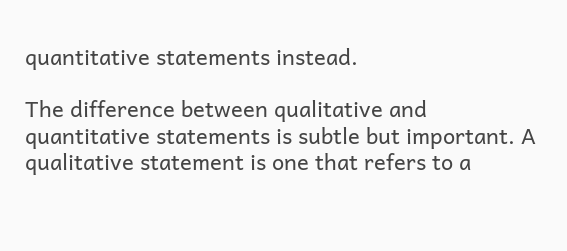quantitative statements instead.

The difference between qualitative and quantitative statements is subtle but important. A qualitative statement is one that refers to a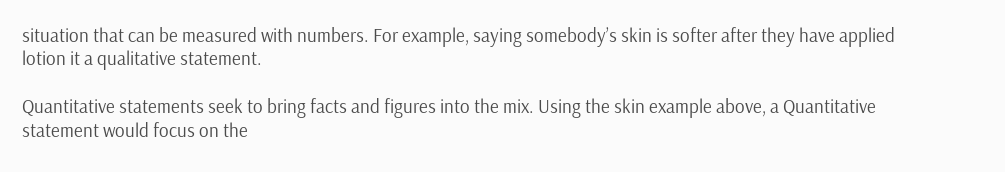situation that can be measured with numbers. For example, saying somebody’s skin is softer after they have applied lotion it a qualitative statement.

Quantitative statements seek to bring facts and figures into the mix. Using the skin example above, a Quantitative statement would focus on the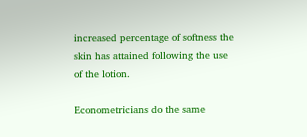increased percentage of softness the skin has attained following the use of the lotion.

Econometricians do the same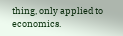thing, only applied to economics.